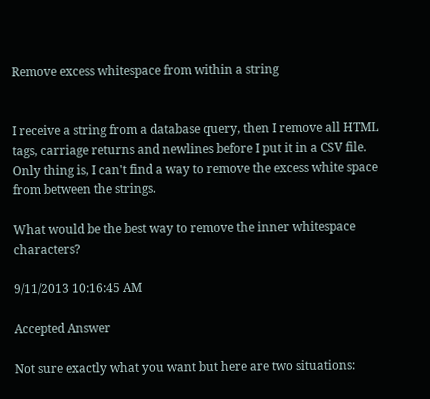Remove excess whitespace from within a string


I receive a string from a database query, then I remove all HTML tags, carriage returns and newlines before I put it in a CSV file. Only thing is, I can't find a way to remove the excess white space from between the strings.

What would be the best way to remove the inner whitespace characters?

9/11/2013 10:16:45 AM

Accepted Answer

Not sure exactly what you want but here are two situations: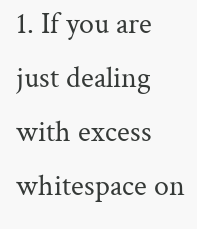1. If you are just dealing with excess whitespace on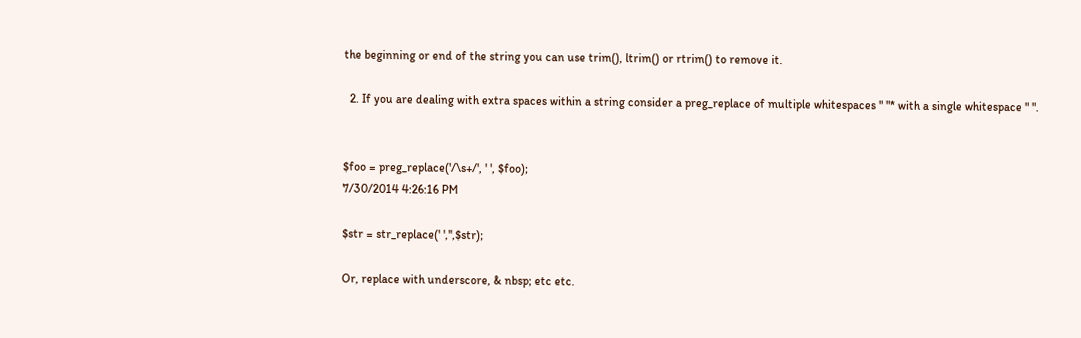the beginning or end of the string you can use trim(), ltrim() or rtrim() to remove it.

  2. If you are dealing with extra spaces within a string consider a preg_replace of multiple whitespaces " "* with a single whitespace " ".


$foo = preg_replace('/\s+/', ' ', $foo);
7/30/2014 4:26:16 PM

$str = str_replace(' ','',$str);

Or, replace with underscore, & nbsp; etc etc.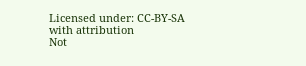Licensed under: CC-BY-SA with attribution
Not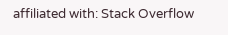affiliated with: Stack Overflow